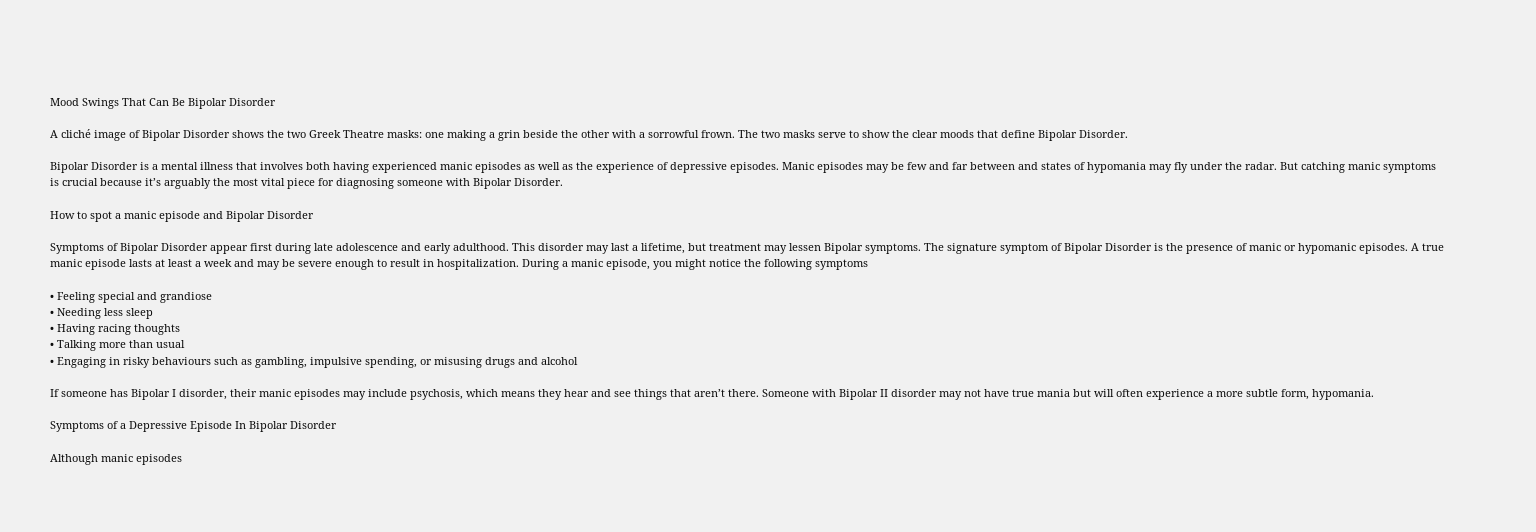Mood Swings That Can Be Bipolar Disorder

A cliché image of Bipolar Disorder shows the two Greek Theatre masks: one making a grin beside the other with a sorrowful frown. The two masks serve to show the clear moods that define Bipolar Disorder.

Bipolar Disorder is a mental illness that involves both having experienced manic episodes as well as the experience of depressive episodes. Manic episodes may be few and far between and states of hypomania may fly under the radar. But catching manic symptoms is crucial because it’s arguably the most vital piece for diagnosing someone with Bipolar Disorder.

How to spot a manic episode and Bipolar Disorder

Symptoms of Bipolar Disorder appear first during late adolescence and early adulthood. This disorder may last a lifetime, but treatment may lessen Bipolar symptoms. The signature symptom of Bipolar Disorder is the presence of manic or hypomanic episodes. A true manic episode lasts at least a week and may be severe enough to result in hospitalization. During a manic episode, you might notice the following symptoms

• Feeling special and grandiose
• Needing less sleep
• Having racing thoughts
• Talking more than usual
• Engaging in risky behaviours such as gambling, impulsive spending, or misusing drugs and alcohol

If someone has Bipolar I disorder, their manic episodes may include psychosis, which means they hear and see things that aren’t there. Someone with Bipolar II disorder may not have true mania but will often experience a more subtle form, hypomania.

Symptoms of a Depressive Episode In Bipolar Disorder

Although manic episodes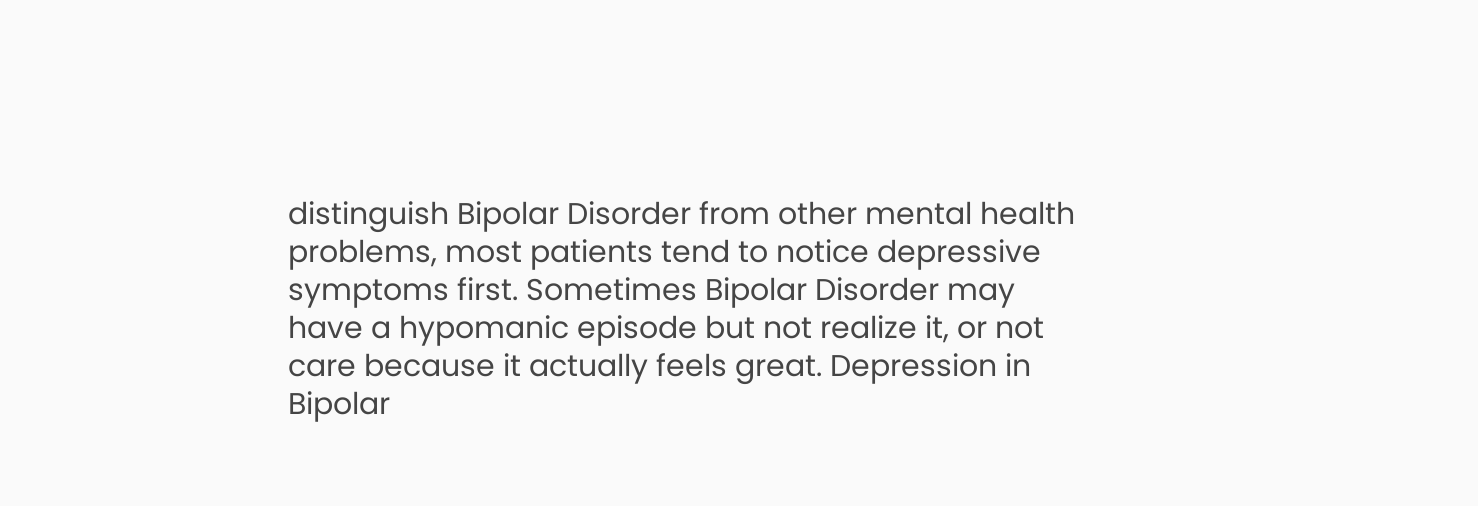distinguish Bipolar Disorder from other mental health problems, most patients tend to notice depressive symptoms first. Sometimes Bipolar Disorder may have a hypomanic episode but not realize it, or not care because it actually feels great. Depression in Bipolar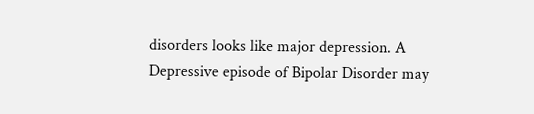disorders looks like major depression. A Depressive episode of Bipolar Disorder may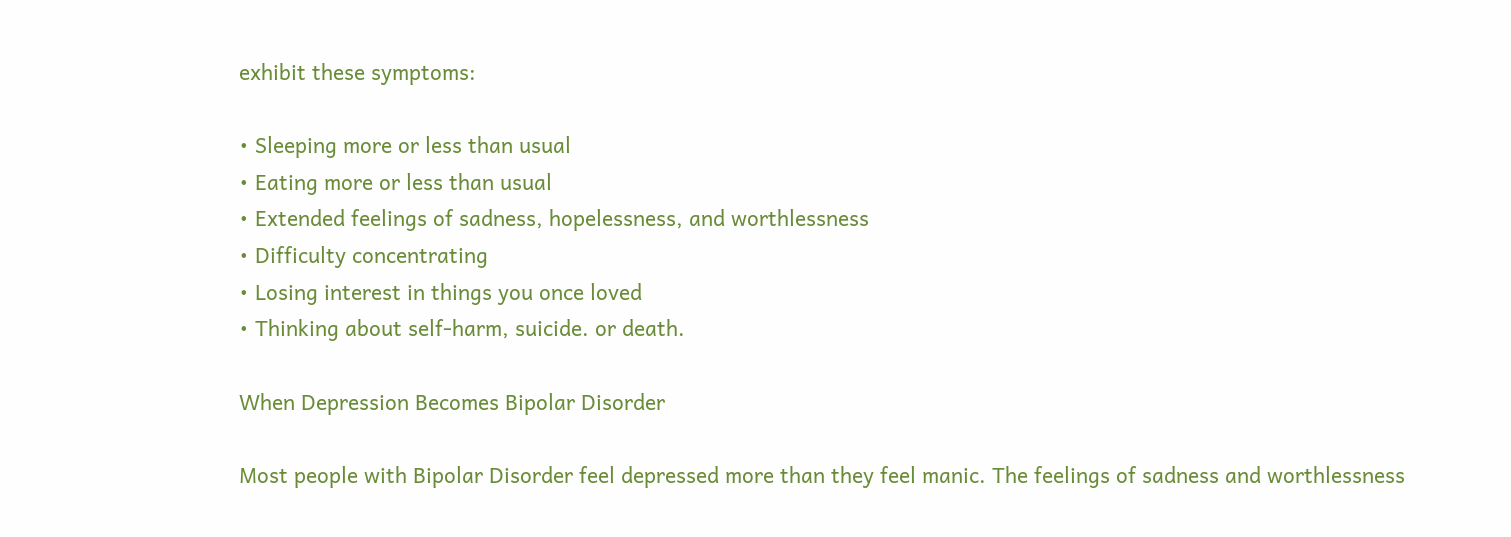exhibit these symptoms:

• Sleeping more or less than usual
• Eating more or less than usual
• Extended feelings of sadness, hopelessness, and worthlessness
• Difficulty concentrating
• Losing interest in things you once loved
• Thinking about self-harm, suicide. or death.

When Depression Becomes Bipolar Disorder

Most people with Bipolar Disorder feel depressed more than they feel manic. The feelings of sadness and worthlessness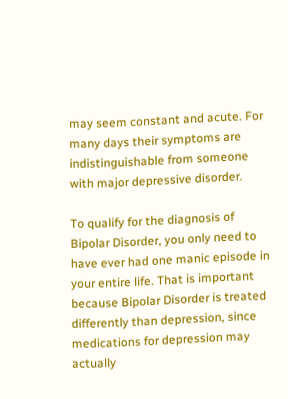may seem constant and acute. For many days their symptoms are indistinguishable from someone with major depressive disorder.

To qualify for the diagnosis of Bipolar Disorder, you only need to have ever had one manic episode in your entire life. That is important because Bipolar Disorder is treated differently than depression, since medications for depression may actually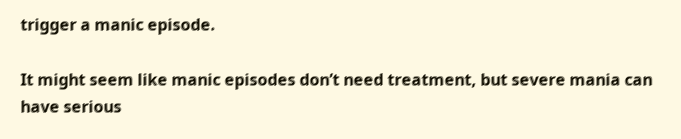trigger a manic episode.

It might seem like manic episodes don’t need treatment, but severe mania can have serious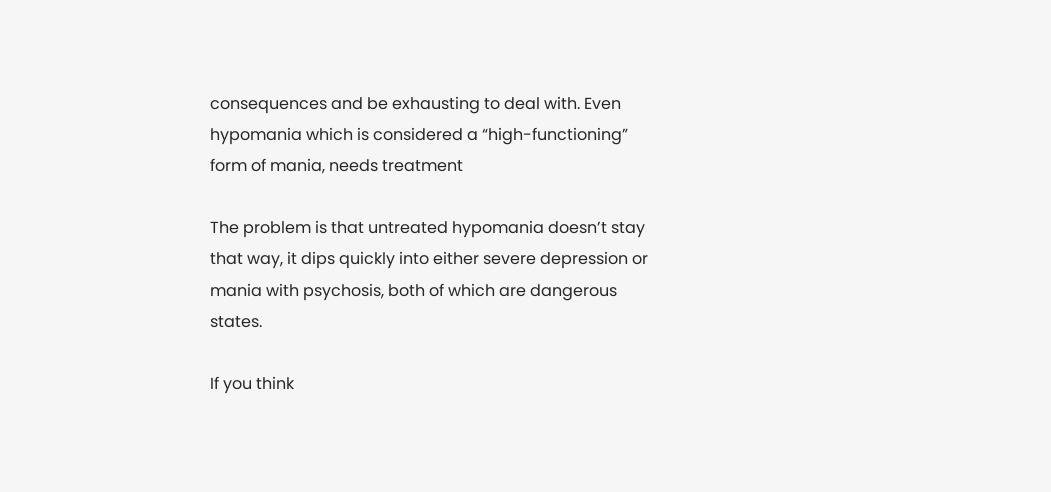consequences and be exhausting to deal with. Even hypomania which is considered a “high-functioning” form of mania, needs treatment

The problem is that untreated hypomania doesn’t stay that way, it dips quickly into either severe depression or mania with psychosis, both of which are dangerous states.

If you think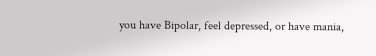you have Bipolar, feel depressed, or have mania,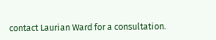contact Laurian Ward for a consultation.